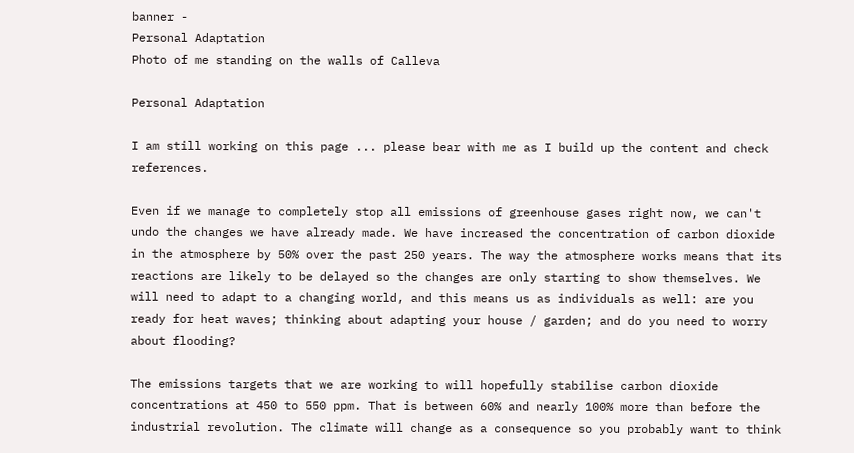banner -
Personal Adaptation
Photo of me standing on the walls of Calleva

Personal Adaptation

I am still working on this page ... please bear with me as I build up the content and check references.

Even if we manage to completely stop all emissions of greenhouse gases right now, we can't undo the changes we have already made. We have increased the concentration of carbon dioxide in the atmosphere by 50% over the past 250 years. The way the atmosphere works means that its reactions are likely to be delayed so the changes are only starting to show themselves. We will need to adapt to a changing world, and this means us as individuals as well: are you ready for heat waves; thinking about adapting your house / garden; and do you need to worry about flooding?

The emissions targets that we are working to will hopefully stabilise carbon dioxide concentrations at 450 to 550 ppm. That is between 60% and nearly 100% more than before the industrial revolution. The climate will change as a consequence so you probably want to think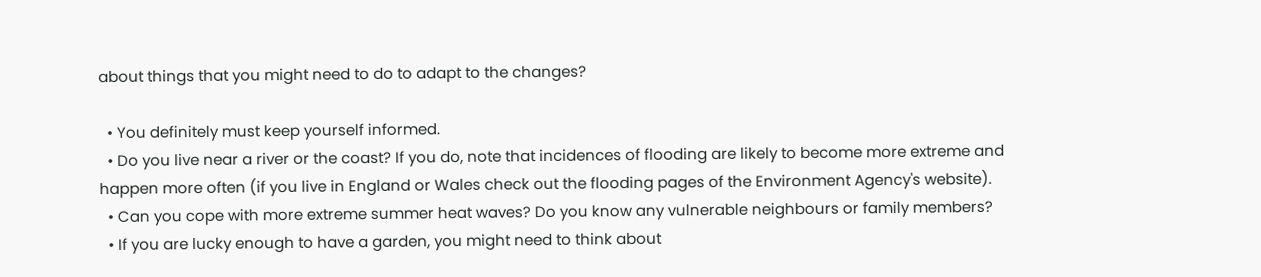about things that you might need to do to adapt to the changes?

  • You definitely must keep yourself informed.
  • Do you live near a river or the coast? If you do, note that incidences of flooding are likely to become more extreme and happen more often (if you live in England or Wales check out the flooding pages of the Environment Agency's website).
  • Can you cope with more extreme summer heat waves? Do you know any vulnerable neighbours or family members?
  • If you are lucky enough to have a garden, you might need to think about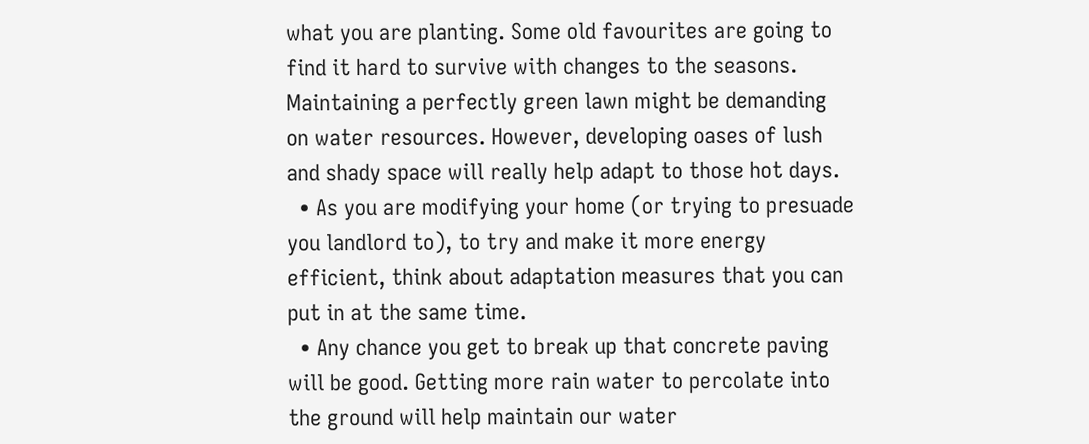what you are planting. Some old favourites are going to find it hard to survive with changes to the seasons. Maintaining a perfectly green lawn might be demanding on water resources. However, developing oases of lush and shady space will really help adapt to those hot days.
  • As you are modifying your home (or trying to presuade you landlord to), to try and make it more energy efficient, think about adaptation measures that you can put in at the same time.
  • Any chance you get to break up that concrete paving will be good. Getting more rain water to percolate into the ground will help maintain our water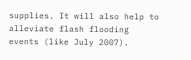supplies. It will also help to alleviate flash flooding events (like July 2007).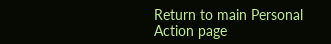Return to main Personal Action page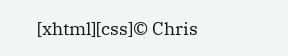[xhtml][css]© Chris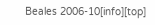Beales 2006-10[info][top]